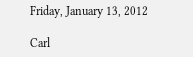Friday, January 13, 2012

Carl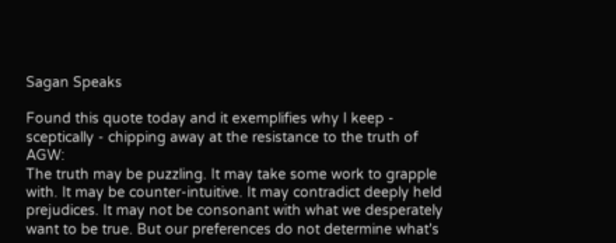Sagan Speaks

Found this quote today and it exemplifies why I keep - sceptically - chipping away at the resistance to the truth of AGW:
The truth may be puzzling. It may take some work to grapple with. It may be counter-intuitive. It may contradict deeply held prejudices. It may not be consonant with what we desperately want to be true. But our preferences do not determine what's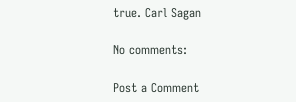true. Carl Sagan

No comments:

Post a Comment